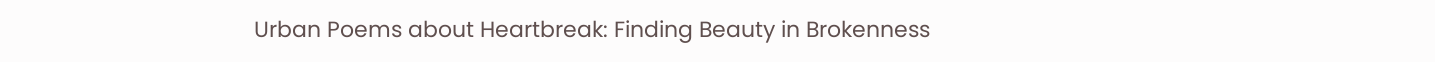Urban Poems about Heartbreak: Finding Beauty in Brokenness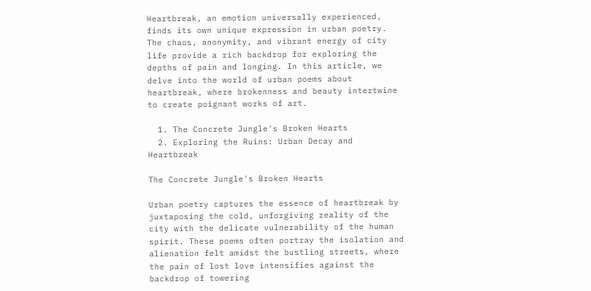Heartbreak, an emotion universally experienced, finds its own unique expression in urban poetry. The chaos, anonymity, and vibrant energy of city life provide a rich backdrop for exploring the depths of pain and longing. In this article, we delve into the world of urban poems about heartbreak, where brokenness and beauty intertwine to create poignant works of art.

  1. The Concrete Jungle's Broken Hearts
  2. Exploring the Ruins: Urban Decay and Heartbreak

The Concrete Jungle's Broken Hearts

Urban poetry captures the essence of heartbreak by juxtaposing the cold, unforgiving reality of the city with the delicate vulnerability of the human spirit. These poems often portray the isolation and alienation felt amidst the bustling streets, where the pain of lost love intensifies against the backdrop of towering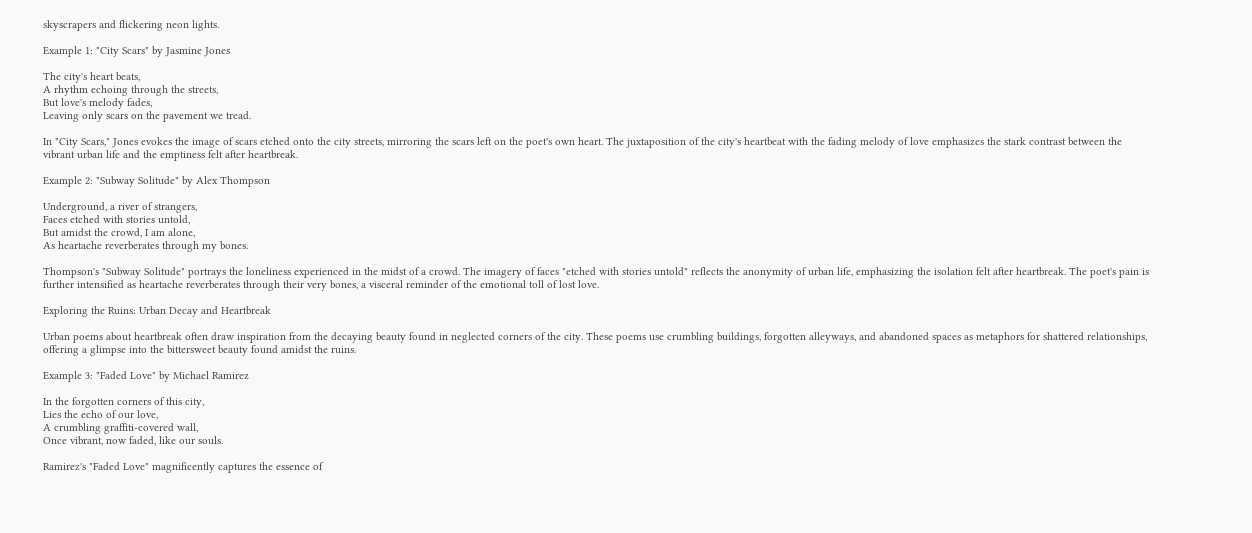skyscrapers and flickering neon lights.

Example 1: "City Scars" by Jasmine Jones

The city's heart beats,
A rhythm echoing through the streets,
But love's melody fades,
Leaving only scars on the pavement we tread.

In "City Scars," Jones evokes the image of scars etched onto the city streets, mirroring the scars left on the poet's own heart. The juxtaposition of the city's heartbeat with the fading melody of love emphasizes the stark contrast between the vibrant urban life and the emptiness felt after heartbreak.

Example 2: "Subway Solitude" by Alex Thompson

Underground, a river of strangers,
Faces etched with stories untold,
But amidst the crowd, I am alone,
As heartache reverberates through my bones.

Thompson's "Subway Solitude" portrays the loneliness experienced in the midst of a crowd. The imagery of faces "etched with stories untold" reflects the anonymity of urban life, emphasizing the isolation felt after heartbreak. The poet's pain is further intensified as heartache reverberates through their very bones, a visceral reminder of the emotional toll of lost love.

Exploring the Ruins: Urban Decay and Heartbreak

Urban poems about heartbreak often draw inspiration from the decaying beauty found in neglected corners of the city. These poems use crumbling buildings, forgotten alleyways, and abandoned spaces as metaphors for shattered relationships, offering a glimpse into the bittersweet beauty found amidst the ruins.

Example 3: "Faded Love" by Michael Ramirez

In the forgotten corners of this city,
Lies the echo of our love,
A crumbling graffiti-covered wall,
Once vibrant, now faded, like our souls.

Ramirez's "Faded Love" magnificently captures the essence of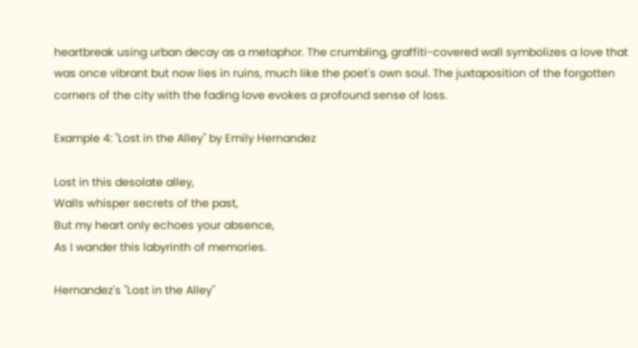heartbreak using urban decay as a metaphor. The crumbling, graffiti-covered wall symbolizes a love that was once vibrant but now lies in ruins, much like the poet's own soul. The juxtaposition of the forgotten corners of the city with the fading love evokes a profound sense of loss.

Example 4: "Lost in the Alley" by Emily Hernandez

Lost in this desolate alley,
Walls whisper secrets of the past,
But my heart only echoes your absence,
As I wander this labyrinth of memories.

Hernandez's "Lost in the Alley"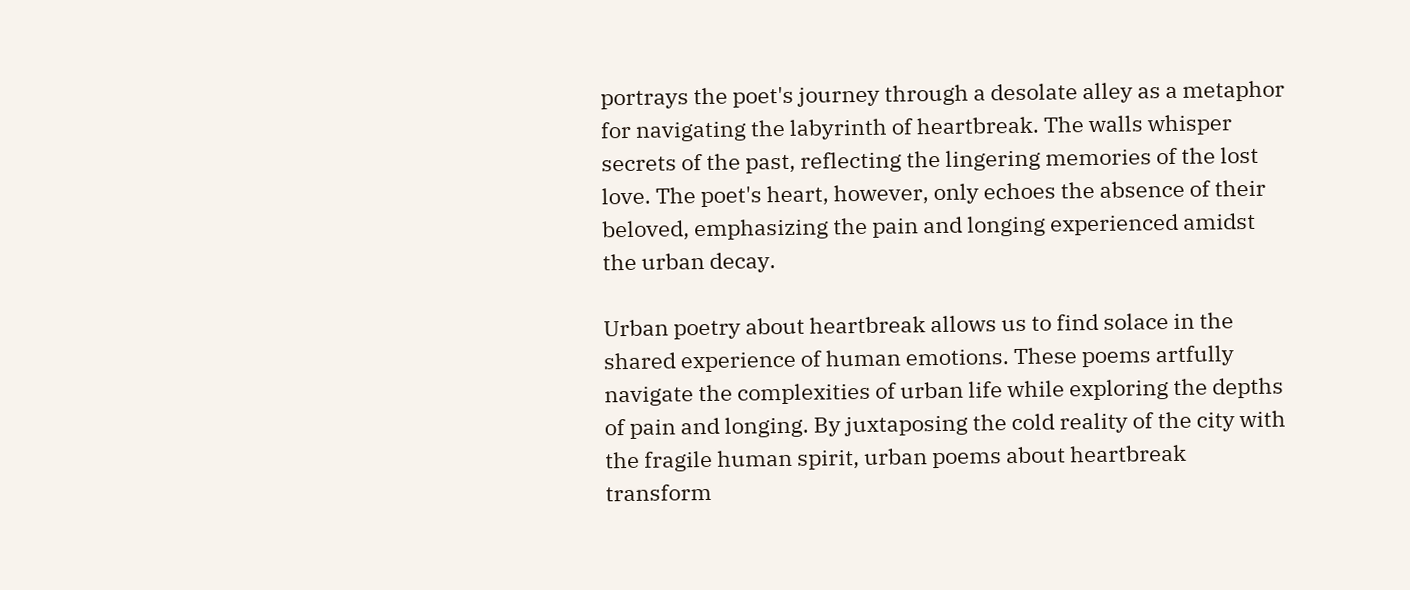portrays the poet's journey through a desolate alley as a metaphor for navigating the labyrinth of heartbreak. The walls whisper secrets of the past, reflecting the lingering memories of the lost love. The poet's heart, however, only echoes the absence of their beloved, emphasizing the pain and longing experienced amidst the urban decay.

Urban poetry about heartbreak allows us to find solace in the shared experience of human emotions. These poems artfully navigate the complexities of urban life while exploring the depths of pain and longing. By juxtaposing the cold reality of the city with the fragile human spirit, urban poems about heartbreak transform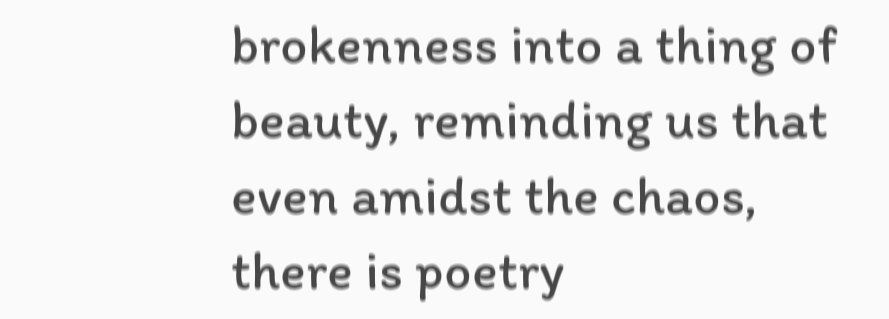brokenness into a thing of beauty, reminding us that even amidst the chaos, there is poetry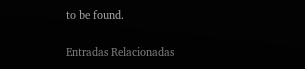to be found.

Entradas Relacionadas